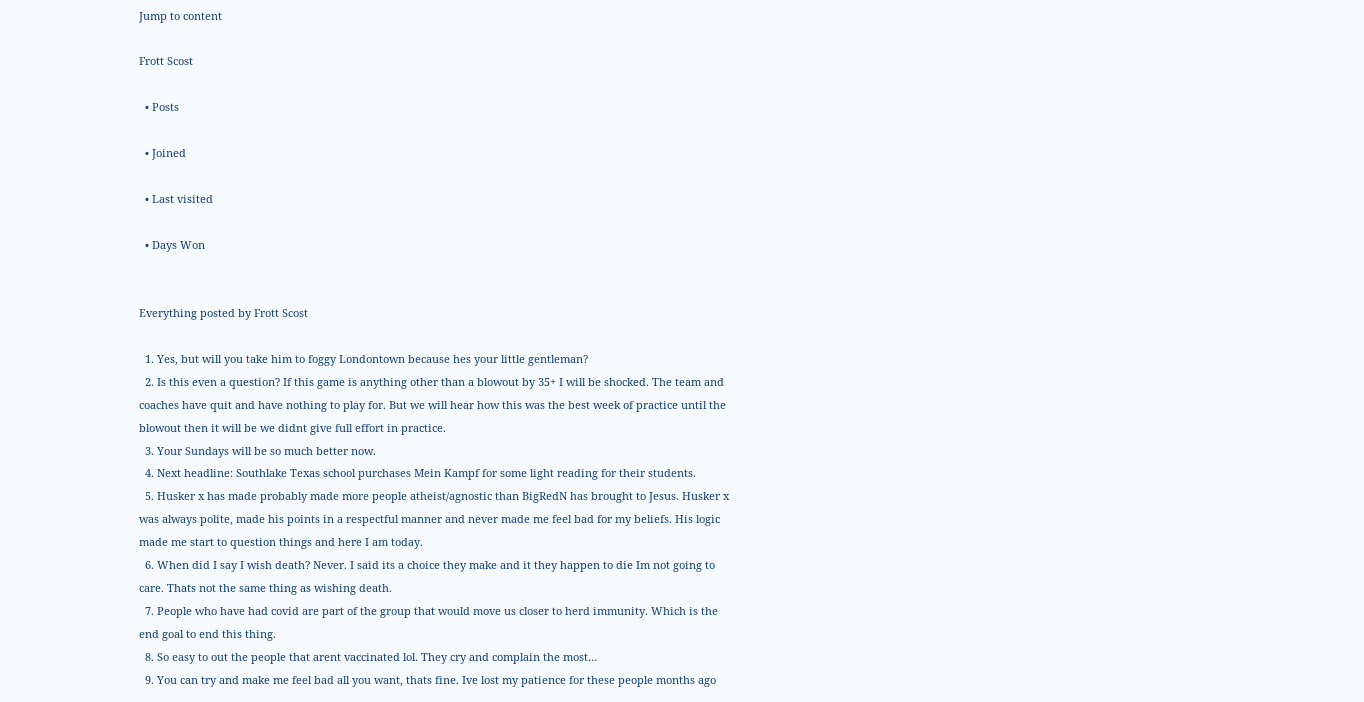Jump to content

Frott Scost

  • Posts

  • Joined

  • Last visited

  • Days Won


Everything posted by Frott Scost

  1. Yes, but will you take him to foggy Londontown because hes your little gentleman?
  2. Is this even a question? If this game is anything other than a blowout by 35+ I will be shocked. The team and coaches have quit and have nothing to play for. But we will hear how this was the best week of practice until the blowout then it will be we didnt give full effort in practice.
  3. Your Sundays will be so much better now.
  4. Next headline: Southlake Texas school purchases Mein Kampf for some light reading for their students.
  5. Husker x has made probably made more people atheist/agnostic than BigRedN has brought to Jesus. Husker x was always polite, made his points in a respectful manner and never made me feel bad for my beliefs. His logic made me start to question things and here I am today.
  6. When did I say I wish death? Never. I said its a choice they make and it they happen to die Im not going to care. Thats not the same thing as wishing death.
  7. People who have had covid are part of the group that would move us closer to herd immunity. Which is the end goal to end this thing.
  8. So easy to out the people that arent vaccinated lol. They cry and complain the most…
  9. You can try and make me feel bad all you want, thats fine. Ive lost my patience for these people months ago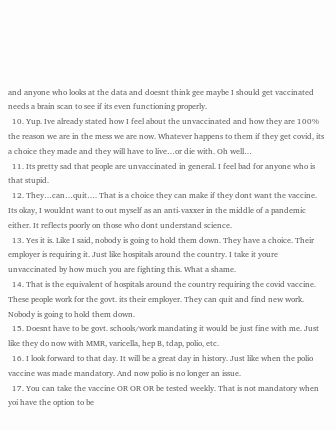and anyone who looks at the data and doesnt think gee maybe I should get vaccinated needs a brain scan to see if its even functioning properly.
  10. Yup. Ive already stated how I feel about the unvaccinated and how they are 100% the reason we are in the mess we are now. Whatever happens to them if they get covid, its a choice they made and they will have to live…or die with. Oh well…
  11. Its pretty sad that people are unvaccinated in general. I feel bad for anyone who is that stupid.
  12. They…can…quit…. That is a choice they can make if they dont want the vaccine. Its okay, I wouldnt want to out myself as an anti-vaxxer in the middle of a pandemic either. It reflects poorly on those who dont understand science.
  13. Yes it is. Like I said, nobody is going to hold them down. They have a choice. Their employer is requiring it. Just like hospitals around the country. I take it youre unvaccinated by how much you are fighting this. What a shame.
  14. That is the equivalent of hospitals around the country requiring the covid vaccine. These people work for the govt. its their employer. They can quit and find new work. Nobody is going to hold them down.
  15. Doesnt have to be govt. schools/work mandating it would be just fine with me. Just like they do now with MMR, varicella, hep B, tdap, polio, etc.
  16. I look forward to that day. It will be a great day in history. Just like when the polio vaccine was made mandatory. And now polio is no longer an issue.
  17. You can take the vaccine OR OR OR be tested weekly. That is not mandatory when yoi have the option to be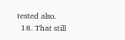tested also.
  18. That still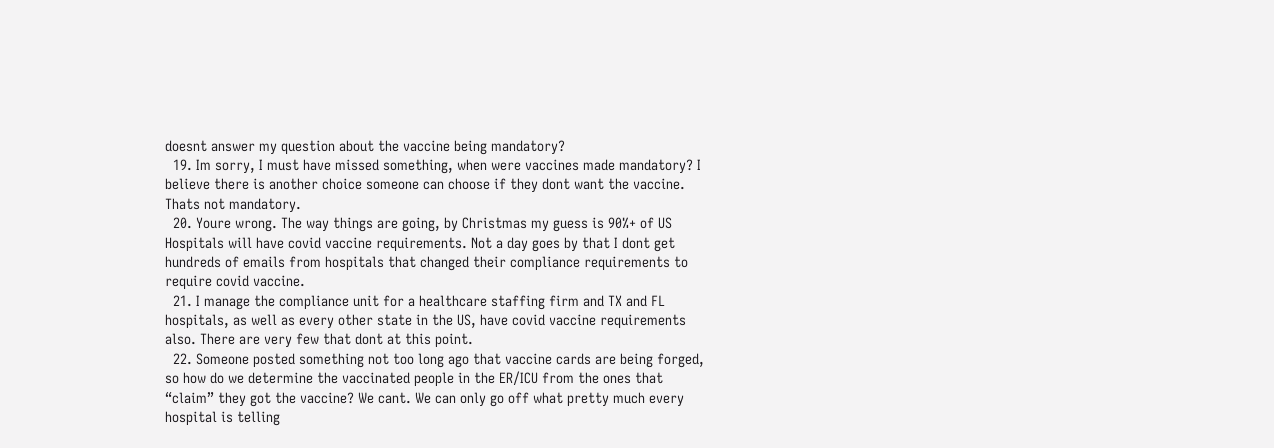doesnt answer my question about the vaccine being mandatory?
  19. Im sorry, I must have missed something, when were vaccines made mandatory? I believe there is another choice someone can choose if they dont want the vaccine. Thats not mandatory.
  20. Youre wrong. The way things are going, by Christmas my guess is 90%+ of US Hospitals will have covid vaccine requirements. Not a day goes by that I dont get hundreds of emails from hospitals that changed their compliance requirements to require covid vaccine.
  21. I manage the compliance unit for a healthcare staffing firm and TX and FL hospitals, as well as every other state in the US, have covid vaccine requirements also. There are very few that dont at this point.
  22. Someone posted something not too long ago that vaccine cards are being forged, so how do we determine the vaccinated people in the ER/ICU from the ones that “claim” they got the vaccine? We cant. We can only go off what pretty much every hospital is telling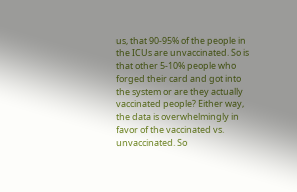us, that 90-95% of the people in the ICUs are unvaccinated. So is that other 5-10% people who forged their card and got into the system or are they actually vaccinated people? Either way, the data is overwhelmingly in favor of the vaccinated vs. unvaccinated. So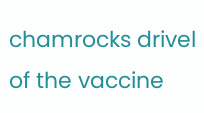chamrocks drivel of the vaccine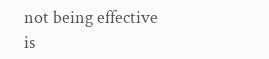not being effective is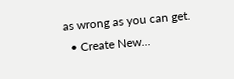as wrong as you can get.
  • Create New...